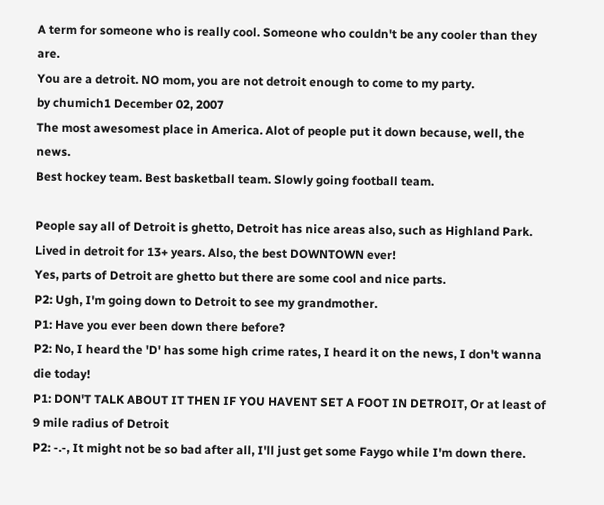A term for someone who is really cool. Someone who couldn't be any cooler than they are.
You are a detroit. NO mom, you are not detroit enough to come to my party.
by chumich1 December 02, 2007
The most awesomest place in America. Alot of people put it down because, well, the news.
Best hockey team. Best basketball team. Slowly going football team.

People say all of Detroit is ghetto, Detroit has nice areas also, such as Highland Park. Lived in detroit for 13+ years. Also, the best DOWNTOWN ever!
Yes, parts of Detroit are ghetto but there are some cool and nice parts.
P2: Ugh, I'm going down to Detroit to see my grandmother.
P1: Have you ever been down there before?
P2: No, I heard the 'D' has some high crime rates, I heard it on the news, I don't wanna die today!
P1: DON'T TALK ABOUT IT THEN IF YOU HAVENT SET A FOOT IN DETROIT, Or at least of 9 mile radius of Detroit
P2: -.-, It might not be so bad after all, I'll just get some Faygo while I'm down there.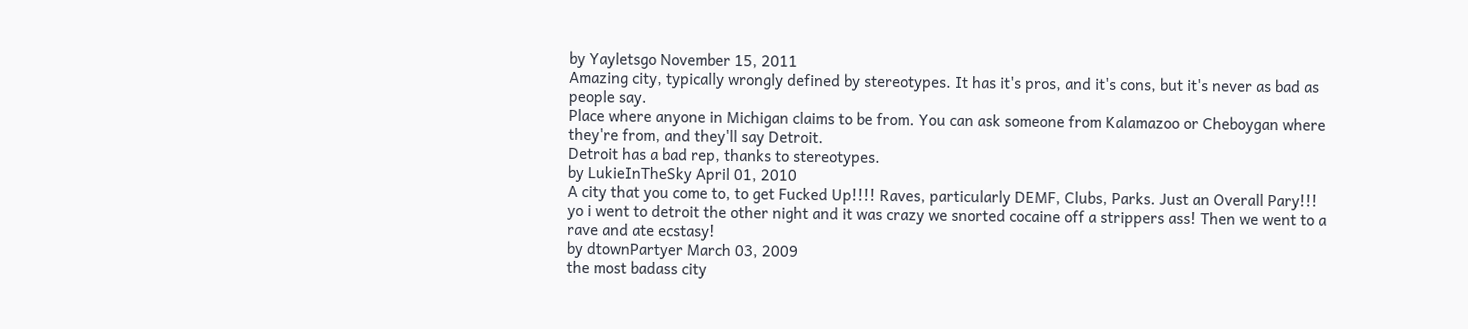by Yayletsgo November 15, 2011
Amazing city, typically wrongly defined by stereotypes. It has it's pros, and it's cons, but it's never as bad as people say.
Place where anyone in Michigan claims to be from. You can ask someone from Kalamazoo or Cheboygan where they're from, and they'll say Detroit.
Detroit has a bad rep, thanks to stereotypes.
by LukieInTheSky April 01, 2010
A city that you come to, to get Fucked Up!!!! Raves, particularly DEMF, Clubs, Parks. Just an Overall Pary!!!
yo i went to detroit the other night and it was crazy we snorted cocaine off a strippers ass! Then we went to a rave and ate ecstasy!
by dtownPartyer March 03, 2009
the most badass city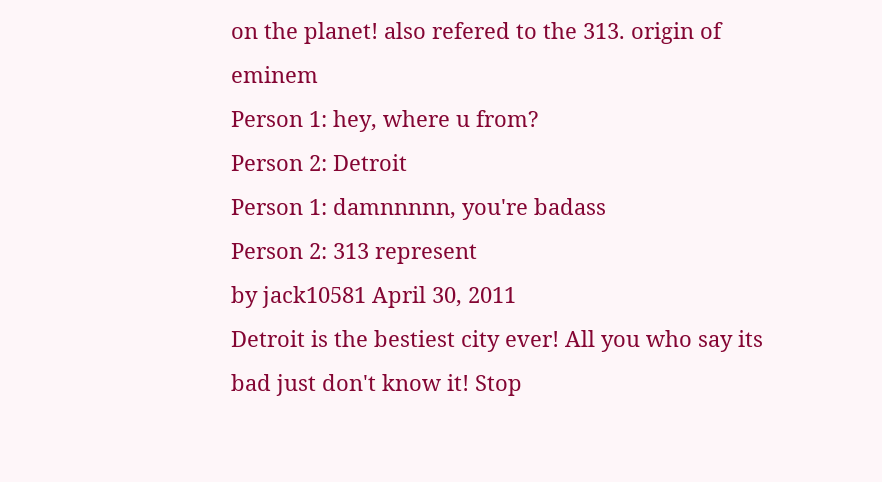on the planet! also refered to the 313. origin of eminem
Person 1: hey, where u from?
Person 2: Detroit
Person 1: damnnnnn, you're badass
Person 2: 313 represent
by jack10581 April 30, 2011
Detroit is the bestiest city ever! All you who say its bad just don't know it! Stop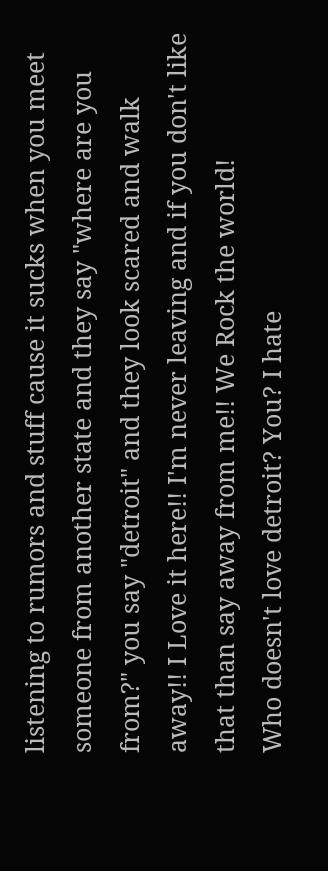listening to rumors and stuff cause it sucks when you meet someone from another state and they say "where are you from?" you say "detroit" and they look scared and walk away!! I Love it here!! I'm never leaving and if you don't like that than say away from me!! We Rock the world!
Who doesn't love detroit? You? I hate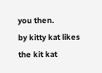you then.
by kitty kat likes the kit kat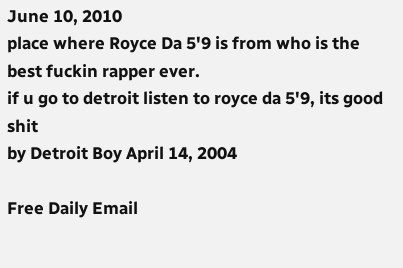June 10, 2010
place where Royce Da 5'9 is from who is the best fuckin rapper ever.
if u go to detroit listen to royce da 5'9, its good shit
by Detroit Boy April 14, 2004

Free Daily Email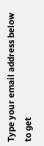Type your email address below to get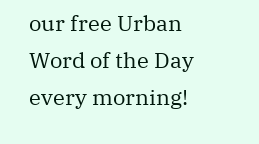our free Urban Word of the Day every morning!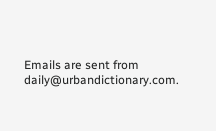Emails are sent from daily@urbandictionary.com.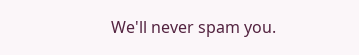We'll never spam you.